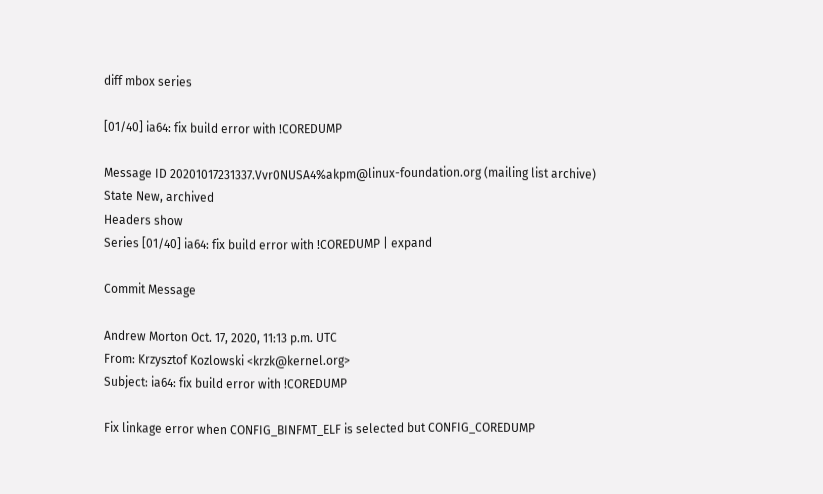diff mbox series

[01/40] ia64: fix build error with !COREDUMP

Message ID 20201017231337.Vvr0NUSA4%akpm@linux-foundation.org (mailing list archive)
State New, archived
Headers show
Series [01/40] ia64: fix build error with !COREDUMP | expand

Commit Message

Andrew Morton Oct. 17, 2020, 11:13 p.m. UTC
From: Krzysztof Kozlowski <krzk@kernel.org>
Subject: ia64: fix build error with !COREDUMP

Fix linkage error when CONFIG_BINFMT_ELF is selected but CONFIG_COREDUMP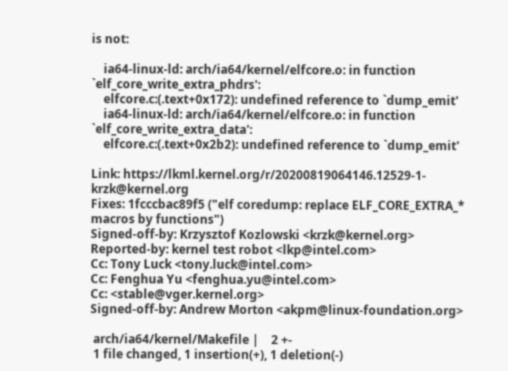is not:

    ia64-linux-ld: arch/ia64/kernel/elfcore.o: in function `elf_core_write_extra_phdrs':
    elfcore.c:(.text+0x172): undefined reference to `dump_emit'
    ia64-linux-ld: arch/ia64/kernel/elfcore.o: in function `elf_core_write_extra_data':
    elfcore.c:(.text+0x2b2): undefined reference to `dump_emit'

Link: https://lkml.kernel.org/r/20200819064146.12529-1-krzk@kernel.org
Fixes: 1fcccbac89f5 ("elf coredump: replace ELF_CORE_EXTRA_* macros by functions")
Signed-off-by: Krzysztof Kozlowski <krzk@kernel.org>
Reported-by: kernel test robot <lkp@intel.com>
Cc: Tony Luck <tony.luck@intel.com>
Cc: Fenghua Yu <fenghua.yu@intel.com>
Cc: <stable@vger.kernel.org>
Signed-off-by: Andrew Morton <akpm@linux-foundation.org>

 arch/ia64/kernel/Makefile |    2 +-
 1 file changed, 1 insertion(+), 1 deletion(-)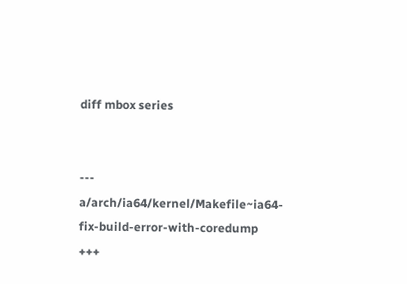diff mbox series


--- a/arch/ia64/kernel/Makefile~ia64-fix-build-error-with-coredump
+++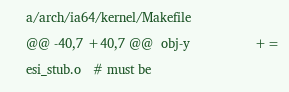a/arch/ia64/kernel/Makefile
@@ -40,7 +40,7 @@  obj-y                += esi_stub.o   # must be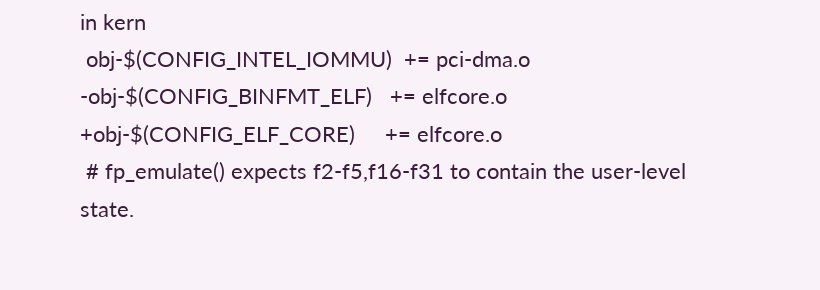in kern
 obj-$(CONFIG_INTEL_IOMMU)  += pci-dma.o
-obj-$(CONFIG_BINFMT_ELF)   += elfcore.o
+obj-$(CONFIG_ELF_CORE)     += elfcore.o
 # fp_emulate() expects f2-f5,f16-f31 to contain the user-level state.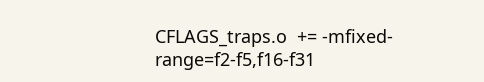CFLAGS_traps.o  += -mfixed-range=f2-f5,f16-f31